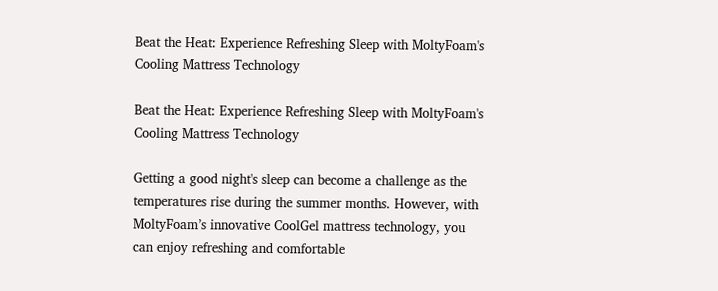Beat the Heat: Experience Refreshing Sleep with MoltyFoam's Cooling Mattress Technology

Beat the Heat: Experience Refreshing Sleep with MoltyFoam's Cooling Mattress Technology

Getting a good night's sleep can become a challenge as the temperatures rise during the summer months. However, with MoltyFoam’s innovative CoolGel mattress technology, you can enjoy refreshing and comfortable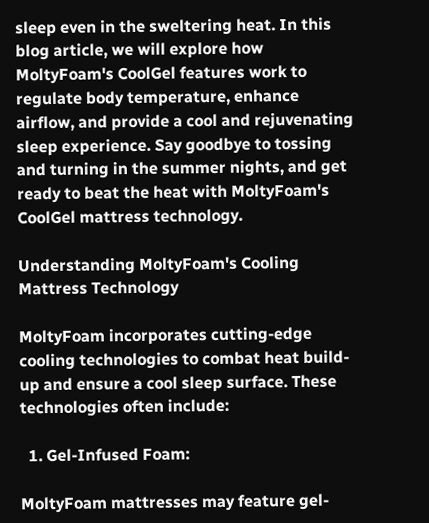sleep even in the sweltering heat. In this blog article, we will explore how MoltyFoam's CoolGel features work to regulate body temperature, enhance airflow, and provide a cool and rejuvenating sleep experience. Say goodbye to tossing and turning in the summer nights, and get ready to beat the heat with MoltyFoam's CoolGel mattress technology.

Understanding MoltyFoam's Cooling Mattress Technology

MoltyFoam incorporates cutting-edge cooling technologies to combat heat build-up and ensure a cool sleep surface. These technologies often include:

  1. Gel-Infused Foam:

MoltyFoam mattresses may feature gel-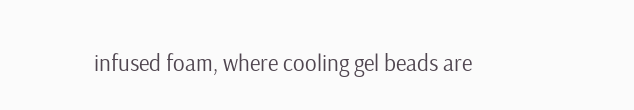infused foam, where cooling gel beads are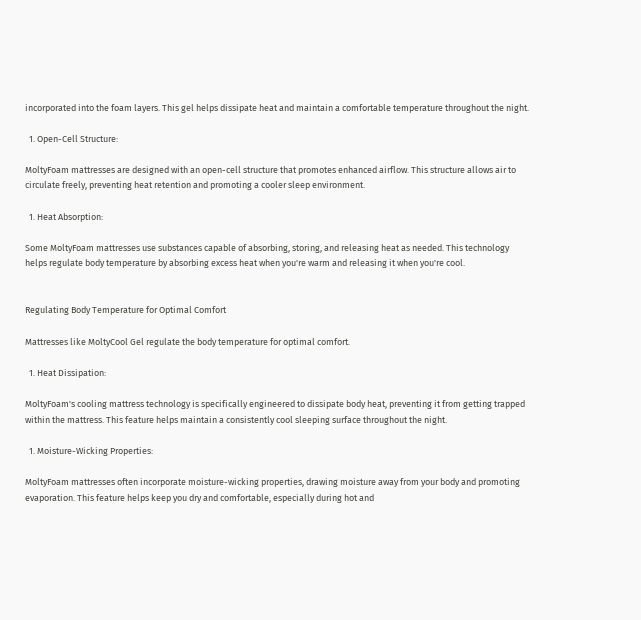incorporated into the foam layers. This gel helps dissipate heat and maintain a comfortable temperature throughout the night.

  1. Open-Cell Structure:

MoltyFoam mattresses are designed with an open-cell structure that promotes enhanced airflow. This structure allows air to circulate freely, preventing heat retention and promoting a cooler sleep environment.

  1. Heat Absorption:

Some MoltyFoam mattresses use substances capable of absorbing, storing, and releasing heat as needed. This technology helps regulate body temperature by absorbing excess heat when you're warm and releasing it when you're cool.


Regulating Body Temperature for Optimal Comfort

Mattresses like MoltyCool Gel regulate the body temperature for optimal comfort.

  1. Heat Dissipation:

MoltyFoam's cooling mattress technology is specifically engineered to dissipate body heat, preventing it from getting trapped within the mattress. This feature helps maintain a consistently cool sleeping surface throughout the night.

  1. Moisture-Wicking Properties:

MoltyFoam mattresses often incorporate moisture-wicking properties, drawing moisture away from your body and promoting evaporation. This feature helps keep you dry and comfortable, especially during hot and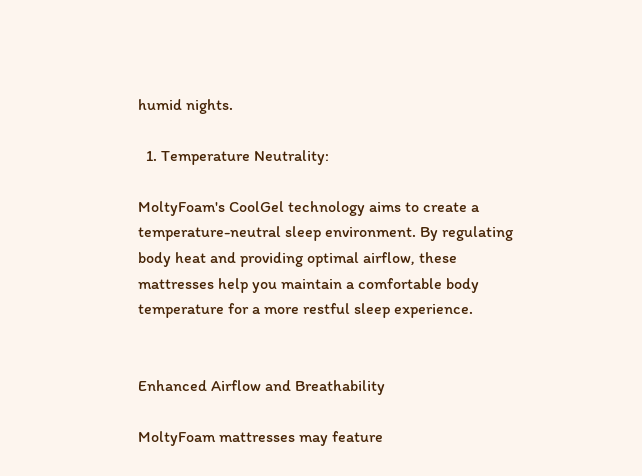humid nights.

  1. Temperature Neutrality:

MoltyFoam's CoolGel technology aims to create a temperature-neutral sleep environment. By regulating body heat and providing optimal airflow, these mattresses help you maintain a comfortable body temperature for a more restful sleep experience.


Enhanced Airflow and Breathability

MoltyFoam mattresses may feature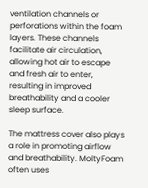ventilation channels or perforations within the foam layers. These channels facilitate air circulation, allowing hot air to escape and fresh air to enter, resulting in improved breathability and a cooler sleep surface.

The mattress cover also plays a role in promoting airflow and breathability. MoltyFoam often uses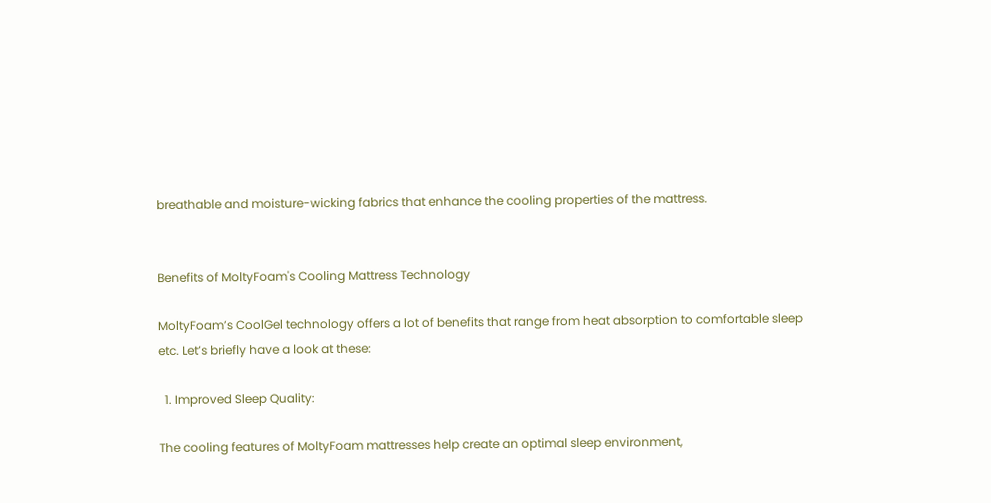breathable and moisture-wicking fabrics that enhance the cooling properties of the mattress.


Benefits of MoltyFoam's Cooling Mattress Technology

MoltyFoam’s CoolGel technology offers a lot of benefits that range from heat absorption to comfortable sleep etc. Let’s briefly have a look at these:

  1. Improved Sleep Quality:

The cooling features of MoltyFoam mattresses help create an optimal sleep environment,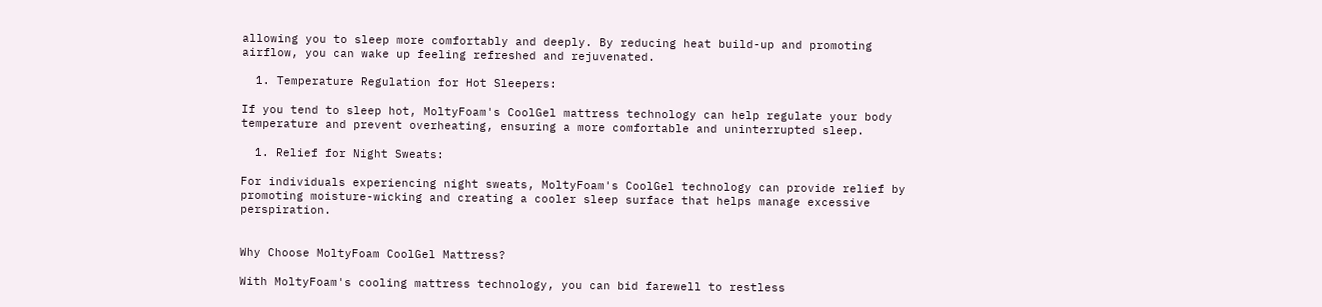allowing you to sleep more comfortably and deeply. By reducing heat build-up and promoting airflow, you can wake up feeling refreshed and rejuvenated.

  1. Temperature Regulation for Hot Sleepers:

If you tend to sleep hot, MoltyFoam's CoolGel mattress technology can help regulate your body temperature and prevent overheating, ensuring a more comfortable and uninterrupted sleep.

  1. Relief for Night Sweats:

For individuals experiencing night sweats, MoltyFoam's CoolGel technology can provide relief by promoting moisture-wicking and creating a cooler sleep surface that helps manage excessive perspiration.


Why Choose MoltyFoam CoolGel Mattress?

With MoltyFoam's cooling mattress technology, you can bid farewell to restless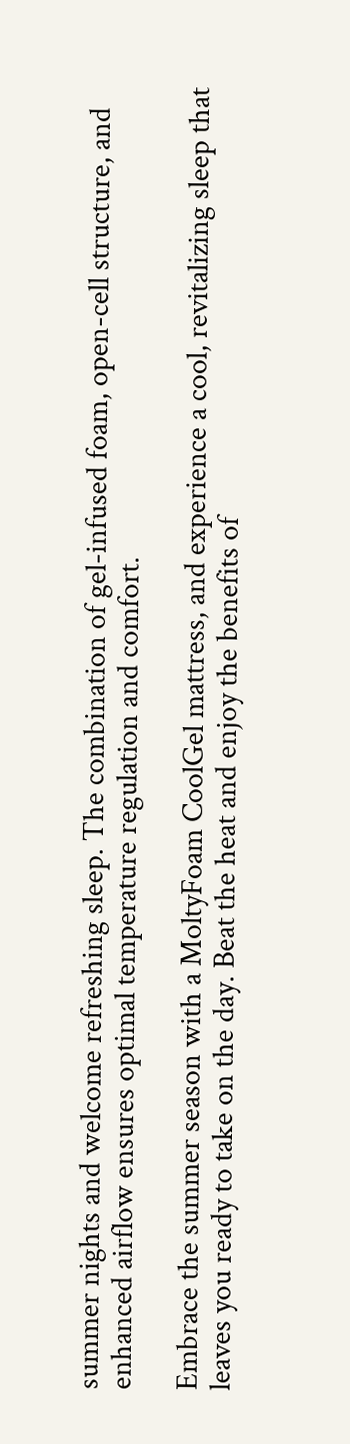summer nights and welcome refreshing sleep. The combination of gel-infused foam, open-cell structure, and enhanced airflow ensures optimal temperature regulation and comfort.

Embrace the summer season with a MoltyFoam CoolGel mattress, and experience a cool, revitalizing sleep that leaves you ready to take on the day. Beat the heat and enjoy the benefits of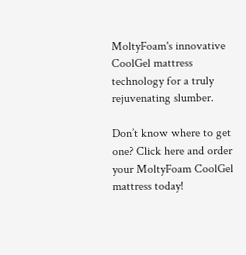MoltyFoam's innovative CoolGel mattress technology for a truly rejuvenating slumber.

Don’t know where to get one? Click here and order your MoltyFoam CoolGel mattress today!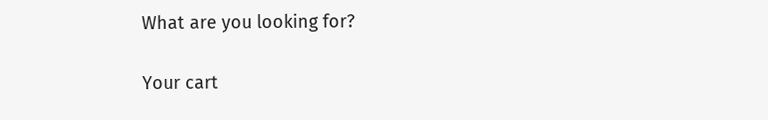What are you looking for?

Your cart